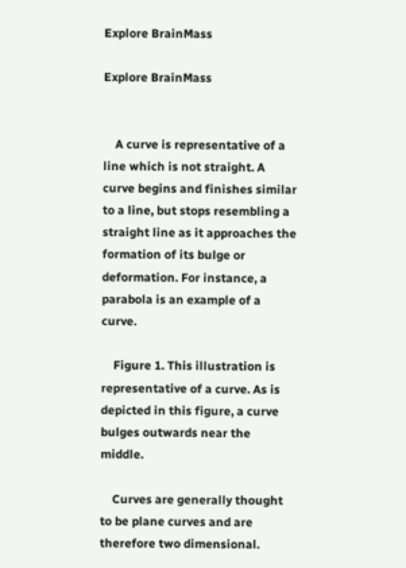Explore BrainMass

Explore BrainMass


    A curve is representative of a line which is not straight. A curve begins and finishes similar to a line, but stops resembling a straight line as it approaches the formation of its bulge or deformation. For instance, a parabola is an example of a curve.

    Figure 1. This illustration is representative of a curve. As is depicted in this figure, a curve bulges outwards near the middle.

    Curves are generally thought to be plane curves and are therefore two dimensional.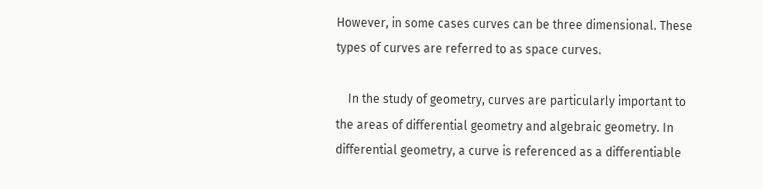However, in some cases curves can be three dimensional. These types of curves are referred to as space curves.

    In the study of geometry, curves are particularly important to the areas of differential geometry and algebraic geometry. In differential geometry, a curve is referenced as a differentiable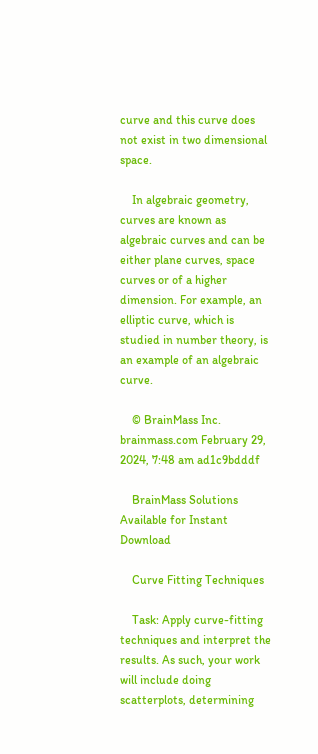curve and this curve does not exist in two dimensional space.

    In algebraic geometry, curves are known as algebraic curves and can be either plane curves, space curves or of a higher dimension. For example, an elliptic curve, which is studied in number theory, is an example of an algebraic curve.

    © BrainMass Inc. brainmass.com February 29, 2024, 7:48 am ad1c9bdddf

    BrainMass Solutions Available for Instant Download

    Curve Fitting Techniques

    Task: Apply curve-fitting techniques and interpret the results. As such, your work will include doing scatterplots, determining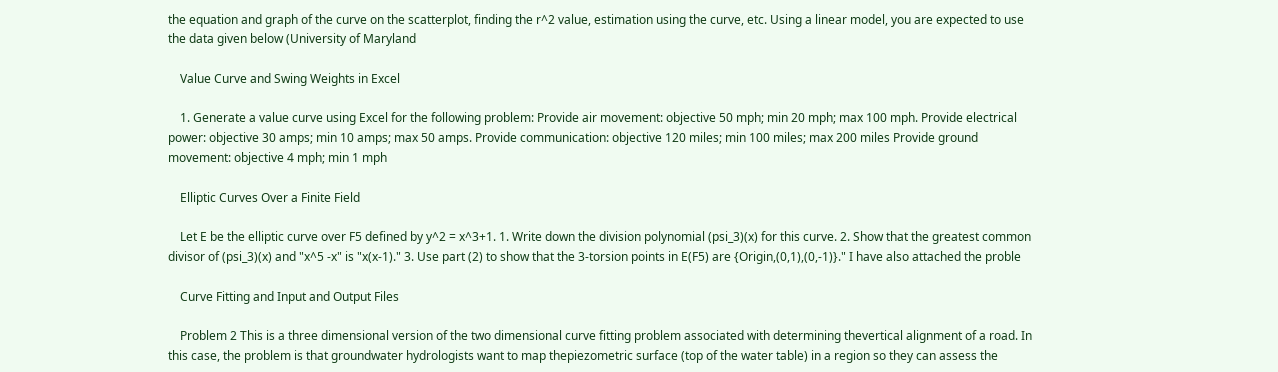the equation and graph of the curve on the scatterplot, finding the r^2 value, estimation using the curve, etc. Using a linear model, you are expected to use the data given below (University of Maryland

    Value Curve and Swing Weights in Excel

    1. Generate a value curve using Excel for the following problem: Provide air movement: objective 50 mph; min 20 mph; max 100 mph. Provide electrical power: objective 30 amps; min 10 amps; max 50 amps. Provide communication: objective 120 miles; min 100 miles; max 200 miles Provide ground movement: objective 4 mph; min 1 mph

    Elliptic Curves Over a Finite Field

    Let E be the elliptic curve over F5 defined by y^2 = x^3+1. 1. Write down the division polynomial (psi_3)(x) for this curve. 2. Show that the greatest common divisor of (psi_3)(x) and "x^5 -x" is "x(x-1)." 3. Use part (2) to show that the 3-torsion points in E(F5) are {Origin,(0,1),(0,-1)}." I have also attached the proble

    Curve Fitting and Input and Output Files

    Problem 2 This is a three dimensional version of the two dimensional curve fitting problem associated with determining thevertical alignment of a road. In this case, the problem is that groundwater hydrologists want to map thepiezometric surface (top of the water table) in a region so they can assess the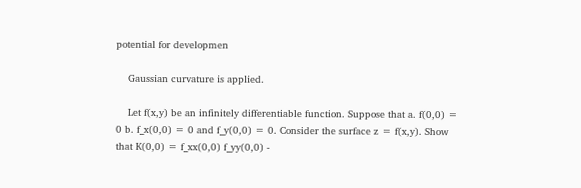potential for developmen

    Gaussian curvature is applied.

    Let f(x,y) be an infinitely differentiable function. Suppose that a. f(0,0) = 0 b. f_x(0,0) = 0 and f_y(0,0) = 0. Consider the surface z = f(x,y). Show that K(0,0) = f_xx(0,0) f_yy(0,0) -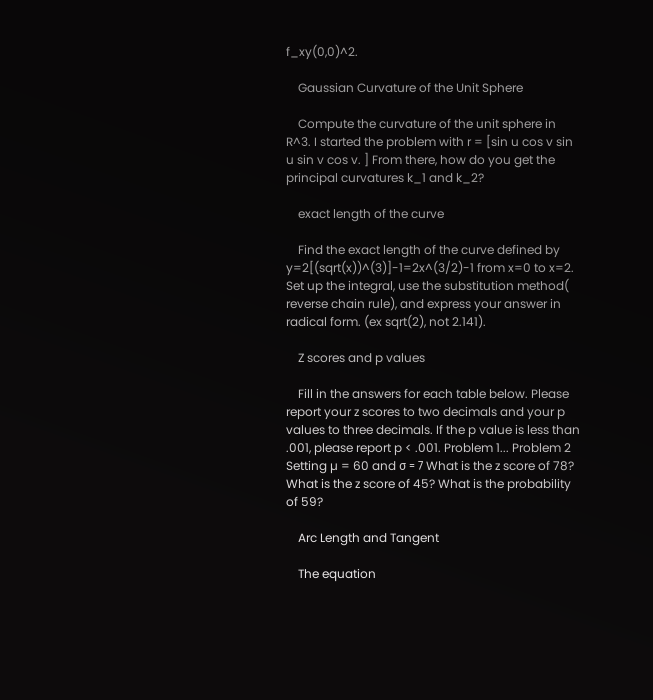f_xy(0,0)^2.

    Gaussian Curvature of the Unit Sphere

    Compute the curvature of the unit sphere in R^3. I started the problem with r = [sin u cos v sin u sin v cos v. ] From there, how do you get the principal curvatures k_1 and k_2?

    exact length of the curve

    Find the exact length of the curve defined by y=2[(sqrt(x))^(3)]-1=2x^(3/2)-1 from x=0 to x=2. Set up the integral, use the substitution method( reverse chain rule), and express your answer in radical form. (ex sqrt(2), not 2.141).

    Z scores and p values

    Fill in the answers for each table below. Please report your z scores to two decimals and your p values to three decimals. If the p value is less than .001, please report p < .001. Problem 1... Problem 2 Setting µ = 60 and σ = 7 What is the z score of 78? What is the z score of 45? What is the probability of 59?

    Arc Length and Tangent

    The equation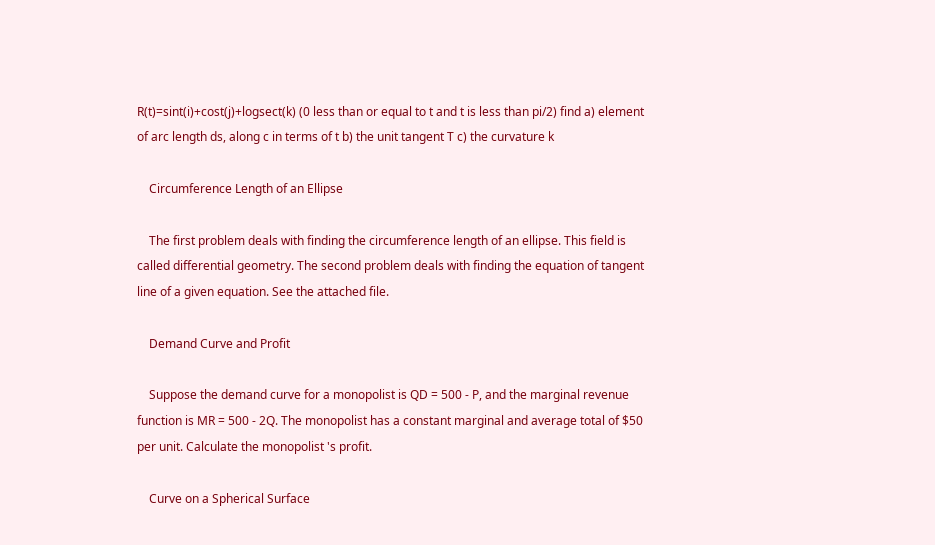R(t)=sint(i)+cost(j)+logsect(k) (0 less than or equal to t and t is less than pi/2) find a) element of arc length ds, along c in terms of t b) the unit tangent T c) the curvature k

    Circumference Length of an Ellipse

    The first problem deals with finding the circumference length of an ellipse. This field is called differential geometry. The second problem deals with finding the equation of tangent line of a given equation. See the attached file.

    Demand Curve and Profit

    Suppose the demand curve for a monopolist is QD = 500 - P, and the marginal revenue function is MR = 500 - 2Q. The monopolist has a constant marginal and average total of $50 per unit. Calculate the monopolist 's profit.

    Curve on a Spherical Surface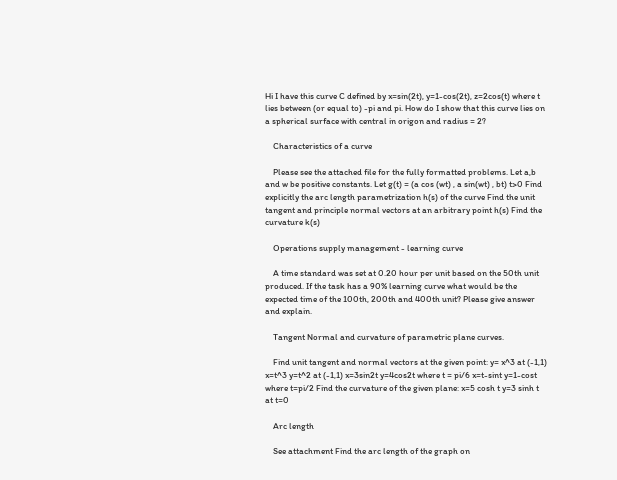Hi I have this curve C defined by x=sin(2t), y=1-cos(2t), z=2cos(t) where t lies between (or equal to) -pi and pi. How do I show that this curve lies on a spherical surface with central in origon and radius = 2?

    Characteristics of a curve

    Please see the attached file for the fully formatted problems. Let a,b and w be positive constants. Let g(t) = (a cos (wt) , a sin(wt) , bt) t>0 Find explicitly the arc length parametrization h(s) of the curve Find the unit tangent and principle normal vectors at an arbitrary point h(s) Find the curvature k(s)

    Operations supply management - learning curve

    A time standard was set at 0.20 hour per unit based on the 50th unit produced. If the task has a 90% learning curve what would be the expected time of the 100th, 200th and 400th unit? Please give answer and explain.

    Tangent Normal and curvature of parametric plane curves.

    Find unit tangent and normal vectors at the given point: y= x^3 at (-1,1) x=t^3 y=t^2 at (-1,1) x=3sin2t y=4cos2t where t = pi/6 x=t-sint y=1-cost where t=pi/2 Find the curvature of the given plane: x=5 cosh t y=3 sinh t at t=0

    Arc length

    See attachment Find the arc length of the graph on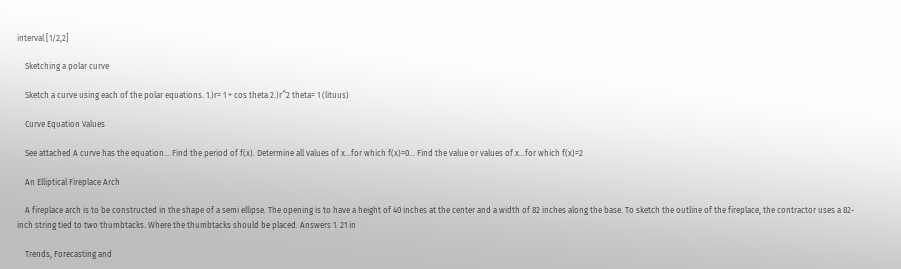interval [1/2,2]

    Sketching a polar curve

    Sketch a curve using each of the polar equations. 1.)r= 1 + cos theta 2.)r^2 theta= 1 (lituus)

    Curve Equation Values

    See attached A curve has the equation... Find the period of f(x). Determine all values of x...for which f(x)=0... Find the value or values of x...for which f(x)=2

    An Elliptical Fireplace Arch

    A fireplace arch is to be constructed in the shape of a semi ellipse. The opening is to have a height of 40 inches at the center and a width of 82 inches along the base. To sketch the outline of the fireplace, the contractor uses a 82-inch string tied to two thumbtacks. Where the thumbtacks should be placed. Answers 1. 21 in

    Trends, Forecasting and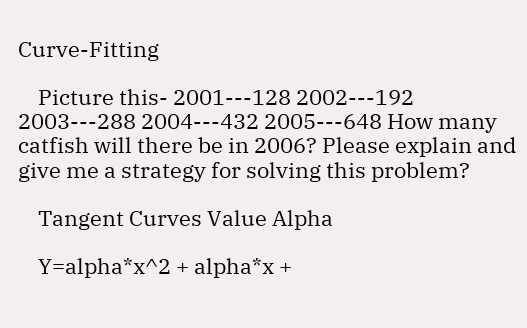Curve-Fitting

    Picture this- 2001---128 2002---192 2003---288 2004---432 2005---648 How many catfish will there be in 2006? Please explain and give me a strategy for solving this problem?

    Tangent Curves Value Alpha

    Y=alpha*x^2 + alpha*x +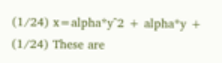(1/24) x=alpha*y^2 + alpha*y + (1/24) These are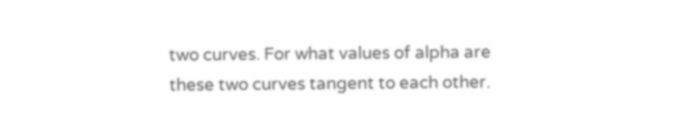two curves. For what values of alpha are these two curves tangent to each other.